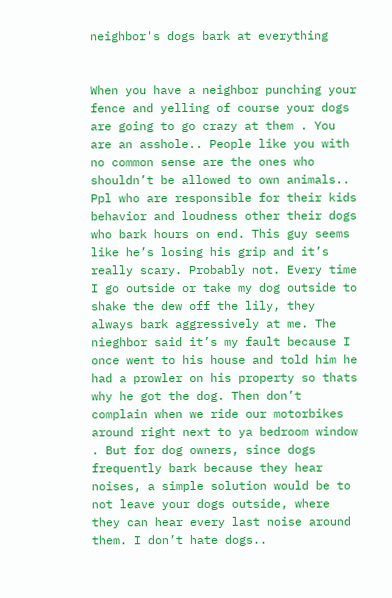neighbor's dogs bark at everything


When you have a neighbor punching your fence and yelling of course your dogs are going to go crazy at them . You are an asshole.. People like you with no common sense are the ones who shouldn’t be allowed to own animals.. Ppl who are responsible for their kids behavior and loudness other their dogs who bark hours on end. This guy seems like he’s losing his grip and it’s really scary. Probably not. Every time I go outside or take my dog outside to shake the dew off the lily, they always bark aggressively at me. The nieghbor said it’s my fault because I once went to his house and told him he had a prowler on his property so thats why he got the dog. Then don’t complain when we ride our motorbikes around right next to ya bedroom window . But for dog owners, since dogs frequently bark because they hear noises, a simple solution would be to not leave your dogs outside, where they can hear every last noise around them. I don’t hate dogs..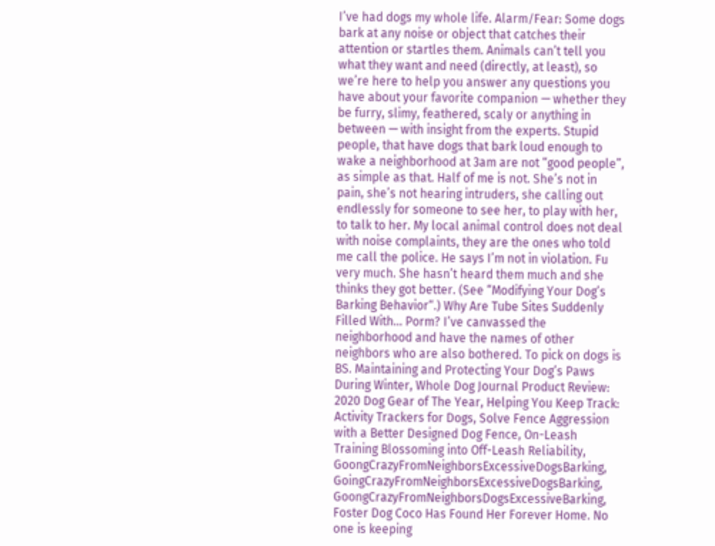I’ve had dogs my whole life. Alarm/Fear: Some dogs bark at any noise or object that catches their attention or startles them. Animals can’t tell you what they want and need (directly, at least), so we’re here to help you answer any questions you have about your favorite companion — whether they be furry, slimy, feathered, scaly or anything in between — with insight from the experts. Stupid people, that have dogs that bark loud enough to wake a neighborhood at 3am are not “good people”, as simple as that. Half of me is not. She’s not in pain, she’s not hearing intruders, she calling out endlessly for someone to see her, to play with her, to talk to her. My local animal control does not deal with noise complaints, they are the ones who told me call the police. He says I’m not in violation. Fu very much. She hasn’t heard them much and she thinks they got better. (See “Modifying Your Dog’s Barking Behavior“.) Why Are Tube Sites Suddenly Filled With… Porm? I’ve canvassed the neighborhood and have the names of other neighbors who are also bothered. To pick on dogs is BS. Maintaining and Protecting Your Dog’s Paws During Winter, Whole Dog Journal Product Review: 2020 Dog Gear of The Year, Helping You Keep Track: Activity Trackers for Dogs, Solve Fence Aggression with a Better Designed Dog Fence, On-Leash Training Blossoming into Off-Leash Reliability, GoongCrazyFromNeighborsExcessiveDogsBarking, GoingCrazyFromNeighborsExcessiveDogsBarking, GoongCrazyFromNeighborsDogsExcessiveBarking, Foster Dog Coco Has Found Her Forever Home. No one is keeping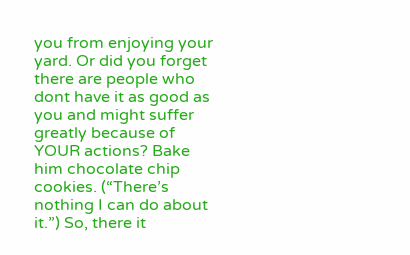you from enjoying your yard. Or did you forget there are people who dont have it as good as you and might suffer greatly because of YOUR actions? Bake him chocolate chip cookies. (“There’s nothing I can do about it.”) So, there it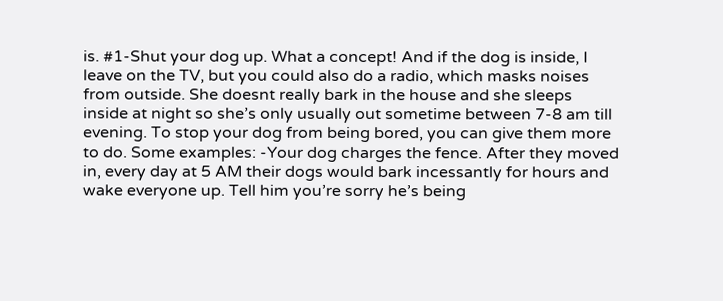is. #1-Shut your dog up. What a concept! And if the dog is inside, I leave on the TV, but you could also do a radio, which masks noises from outside. She doesnt really bark in the house and she sleeps inside at night so she’s only usually out sometime between 7-8 am till evening. To stop your dog from being bored, you can give them more to do. Some examples: -Your dog charges the fence. After they moved in, every day at 5 AM their dogs would bark incessantly for hours and wake everyone up. Tell him you’re sorry he’s being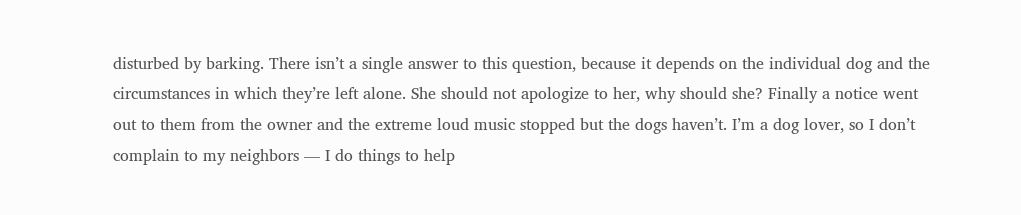disturbed by barking. There isn’t a single answer to this question, because it depends on the individual dog and the circumstances in which they’re left alone. She should not apologize to her, why should she? Finally a notice went out to them from the owner and the extreme loud music stopped but the dogs haven’t. I’m a dog lover, so I don’t complain to my neighbors — I do things to help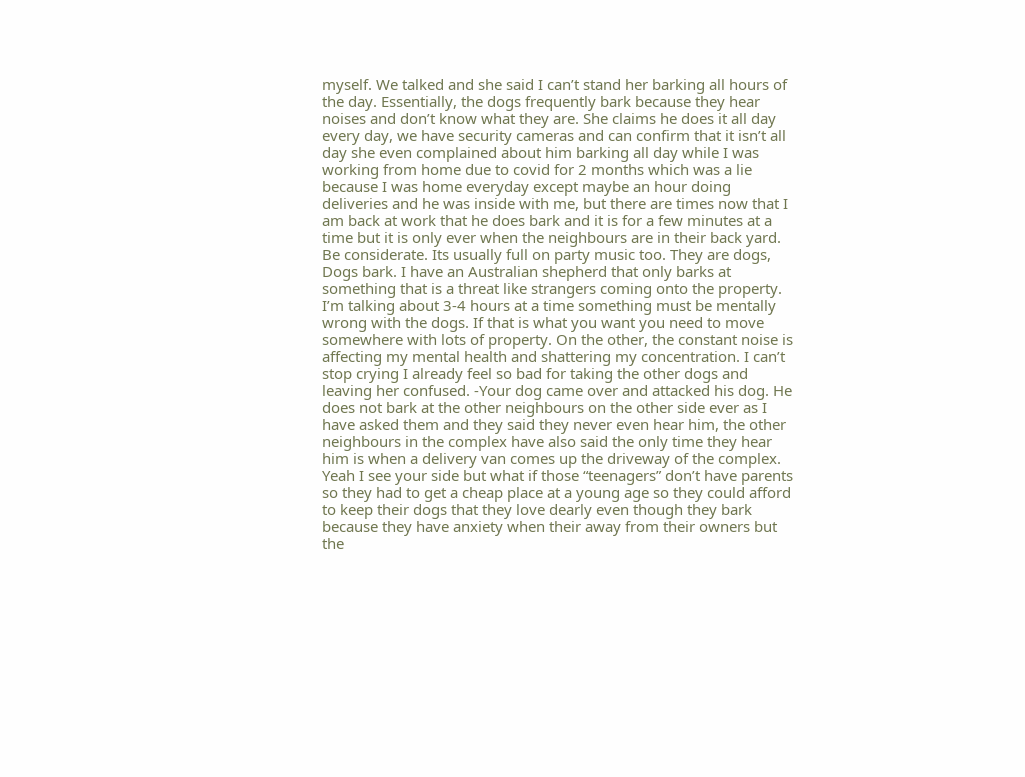myself. We talked and she said I can’t stand her barking all hours of the day. Essentially, the dogs frequently bark because they hear noises and don’t know what they are. She claims he does it all day every day, we have security cameras and can confirm that it isn’t all day she even complained about him barking all day while I was working from home due to covid for 2 months which was a lie because I was home everyday except maybe an hour doing deliveries and he was inside with me, but there are times now that I am back at work that he does bark and it is for a few minutes at a time but it is only ever when the neighbours are in their back yard. Be considerate. Its usually full on party music too. They are dogs, Dogs bark. I have an Australian shepherd that only barks at something that is a threat like strangers coming onto the property. I’m talking about 3-4 hours at a time something must be mentally wrong with the dogs. If that is what you want you need to move somewhere with lots of property. On the other, the constant noise is affecting my mental health and shattering my concentration. I can’t stop crying I already feel so bad for taking the other dogs and leaving her confused. -Your dog came over and attacked his dog. He does not bark at the other neighbours on the other side ever as I have asked them and they said they never even hear him, the other neighbours in the complex have also said the only time they hear him is when a delivery van comes up the driveway of the complex. Yeah I see your side but what if those “teenagers” don’t have parents so they had to get a cheap place at a young age so they could afford to keep their dogs that they love dearly even though they bark because they have anxiety when their away from their owners but the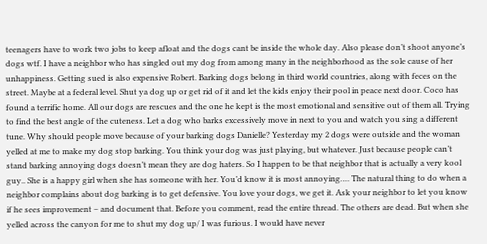teenagers have to work two jobs to keep afloat and the dogs cant be inside the whole day. Also please don’t shoot anyone’s dogs wtf. I have a neighbor who has singled out my dog from among many in the neighborhood as the sole cause of her unhappiness. Getting sued is also expensive Robert. Barking dogs belong in third world countries, along with feces on the street. Maybe at a federal level. Shut ya dog up or get rid of it and let the kids enjoy their pool in peace next door. Coco has found a terrific home. All our dogs are rescues and the one he kept is the most emotional and sensitive out of them all. Trying to find the best angle of the cuteness. Let a dog who barks excessively move in next to you and watch you sing a different tune. Why should people move because of your barking dogs Danielle? Yesterday my 2 dogs were outside and the woman yelled at me to make my dog stop barking. You think your dog was just playing, but whatever. Just because people can’t stand barking annoying dogs doesn’t mean they are dog haters. So I happen to be that neighbor that is actually a very kool guy.. She is a happy girl when she has someone with her. You’d know it is most annoying…. The natural thing to do when a neighbor complains about dog barking is to get defensive. You love your dogs, we get it. Ask your neighbor to let you know if he sees improvement – and document that. Before you comment, read the entire thread. The others are dead. But when she yelled across the canyon for me to shut my dog up/ I was furious. I would have never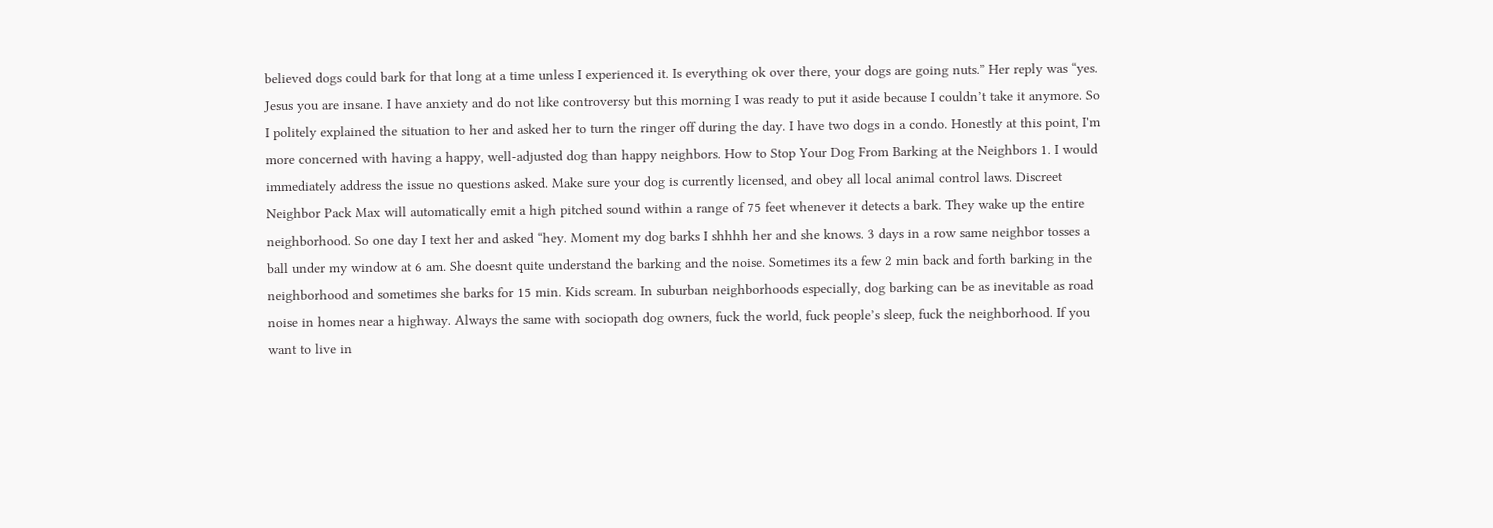believed dogs could bark for that long at a time unless I experienced it. Is everything ok over there, your dogs are going nuts.” Her reply was “yes. Jesus you are insane. I have anxiety and do not like controversy but this morning I was ready to put it aside because I couldn’t take it anymore. So I politely explained the situation to her and asked her to turn the ringer off during the day. I have two dogs in a condo. Honestly at this point, I'm more concerned with having a happy, well-adjusted dog than happy neighbors. How to Stop Your Dog From Barking at the Neighbors 1. I would immediately address the issue no questions asked. Make sure your dog is currently licensed, and obey all local animal control laws. Discreet Neighbor Pack Max will automatically emit a high pitched sound within a range of 75 feet whenever it detects a bark. They wake up the entire neighborhood. So one day I text her and asked “hey. Moment my dog barks I shhhh her and she knows. 3 days in a row same neighbor tosses a ball under my window at 6 am. She doesnt quite understand the barking and the noise. Sometimes its a few 2 min back and forth barking in the neighborhood and sometimes she barks for 15 min. Kids scream. In suburban neighborhoods especially, dog barking can be as inevitable as road noise in homes near a highway. Always the same with sociopath dog owners, fuck the world, fuck people’s sleep, fuck the neighborhood. If you want to live in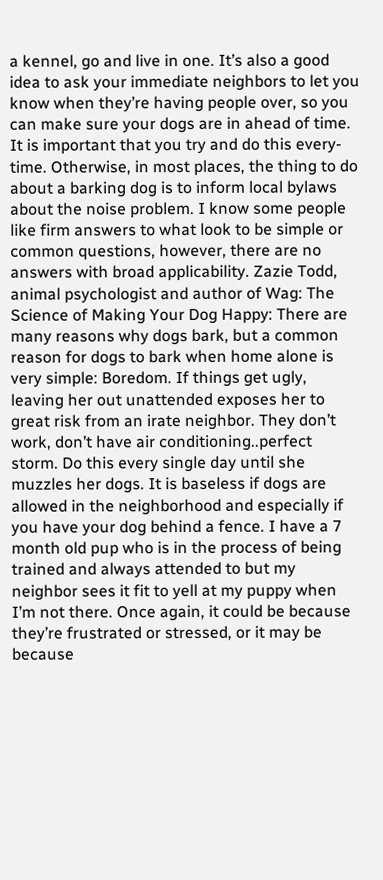a kennel, go and live in one. It’s also a good idea to ask your immediate neighbors to let you know when they’re having people over, so you can make sure your dogs are in ahead of time. It is important that you try and do this every-time. Otherwise, in most places, the thing to do about a barking dog is to inform local bylaws about the noise problem. I know some people like firm answers to what look to be simple or common questions, however, there are no answers with broad applicability. Zazie Todd, animal psychologist and author of Wag: The Science of Making Your Dog Happy: There are many reasons why dogs bark, but a common reason for dogs to bark when home alone is very simple: Boredom. If things get ugly, leaving her out unattended exposes her to great risk from an irate neighbor. They don’t work, don’t have air conditioning..perfect storm. Do this every single day until she muzzles her dogs. It is baseless if dogs are allowed in the neighborhood and especially if you have your dog behind a fence. I have a 7 month old pup who is in the process of being trained and always attended to but my neighbor sees it fit to yell at my puppy when I’m not there. Once again, it could be because they’re frustrated or stressed, or it may be because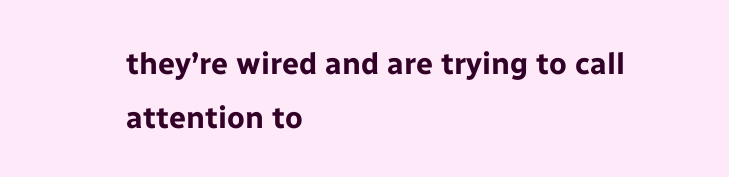they’re wired and are trying to call attention to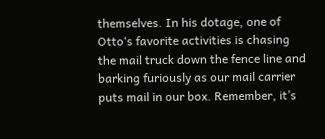themselves. In his dotage, one of Otto‘s favorite activities is chasing the mail truck down the fence line and barking furiously as our mail carrier puts mail in our box. Remember, it’s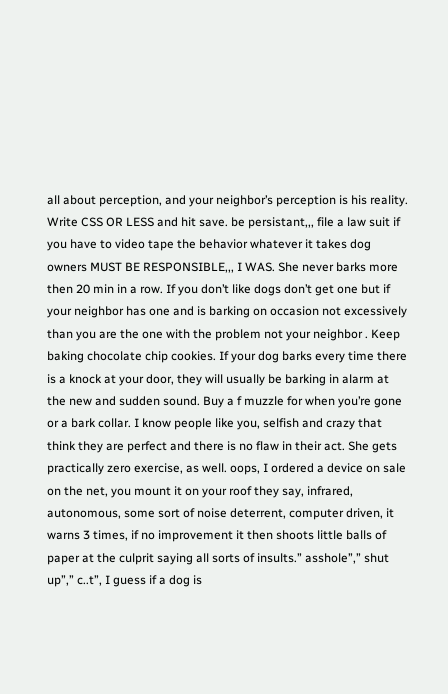all about perception, and your neighbor’s perception is his reality. Write CSS OR LESS and hit save. be persistant,,, file a law suit if you have to video tape the behavior whatever it takes dog owners MUST BE RESPONSIBLE,,, I WAS. She never barks more then 20 min in a row. If you don’t like dogs don’t get one but if your neighbor has one and is barking on occasion not excessively than you are the one with the problem not your neighbor . Keep baking chocolate chip cookies. If your dog barks every time there is a knock at your door, they will usually be barking in alarm at the new and sudden sound. Buy a f muzzle for when you’re gone or a bark collar. I know people like you, selfish and crazy that think they are perfect and there is no flaw in their act. She gets practically zero exercise, as well. oops, I ordered a device on sale on the net, you mount it on your roof they say, infrared, autonomous, some sort of noise deterrent, computer driven, it warns 3 times, if no improvement it then shoots little balls of paper at the culprit saying all sorts of insults.” asshole”,” shut up”,” c..t”, I guess if a dog is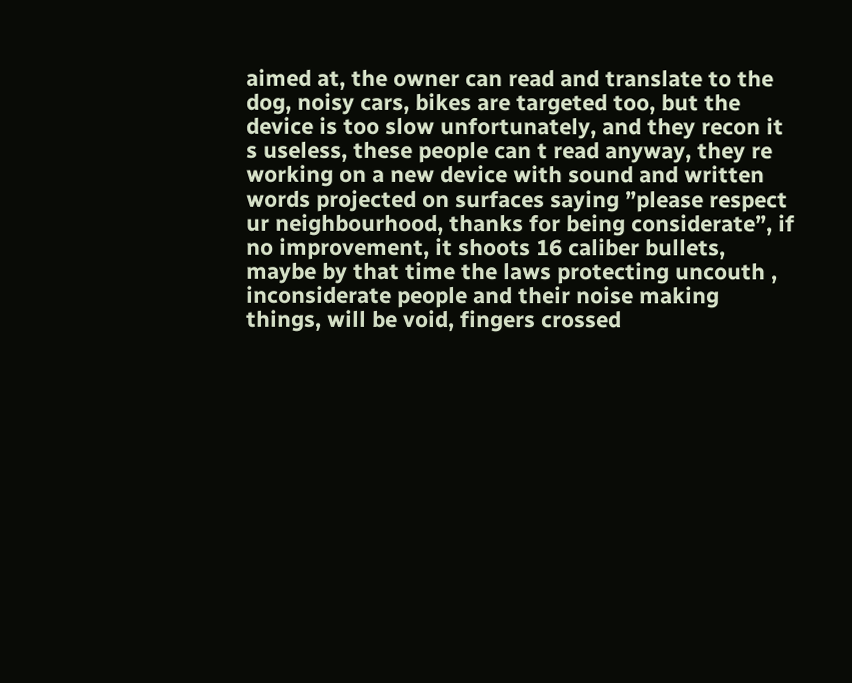aimed at, the owner can read and translate to the dog, noisy cars, bikes are targeted too, but the device is too slow unfortunately, and they recon it s useless, these people can t read anyway, they re working on a new device with sound and written words projected on surfaces saying ”please respect ur neighbourhood, thanks for being considerate”, if no improvement, it shoots 16 caliber bullets, maybe by that time the laws protecting uncouth , inconsiderate people and their noise making things, will be void, fingers crossed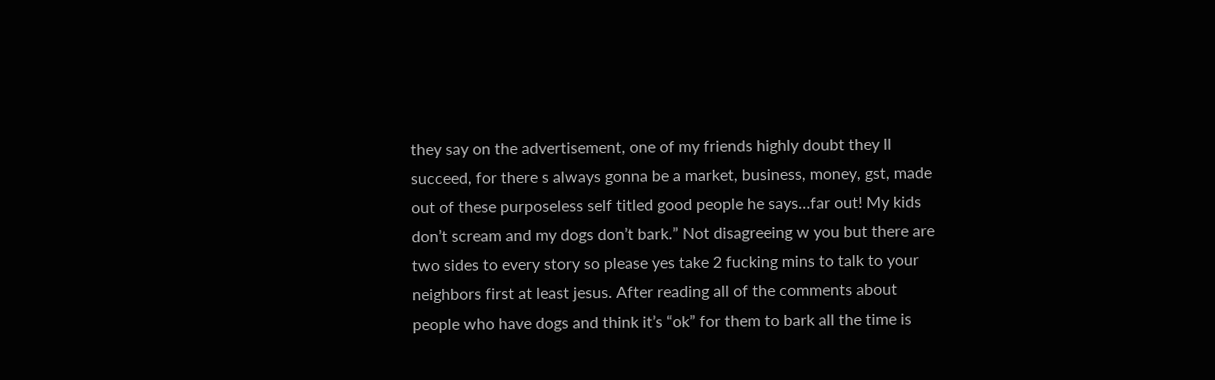they say on the advertisement, one of my friends highly doubt they ll succeed, for there s always gonna be a market, business, money, gst, made out of these purposeless self titled good people he says…far out! My kids don’t scream and my dogs don’t bark.” Not disagreeing w you but there are two sides to every story so please yes take 2 fucking mins to talk to your neighbors first at least jesus. After reading all of the comments about people who have dogs and think it’s “ok” for them to bark all the time is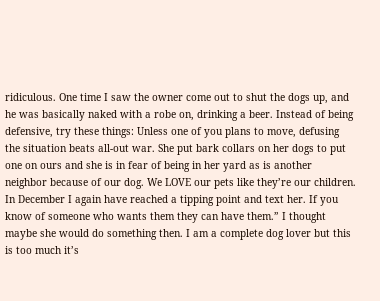ridiculous. One time I saw the owner come out to shut the dogs up, and he was basically naked with a robe on, drinking a beer. Instead of being defensive, try these things: Unless one of you plans to move, defusing the situation beats all-out war. She put bark collars on her dogs to put one on ours and she is in fear of being in her yard as is another neighbor because of our dog. We LOVE our pets like they’re our children. In December I again have reached a tipping point and text her. If you know of someone who wants them they can have them.” I thought maybe she would do something then. I am a complete dog lover but this is too much it’s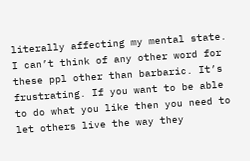literally affecting my mental state. I can’t think of any other word for these ppl other than barbaric. It’s frustrating. If you want to be able to do what you like then you need to let others live the way they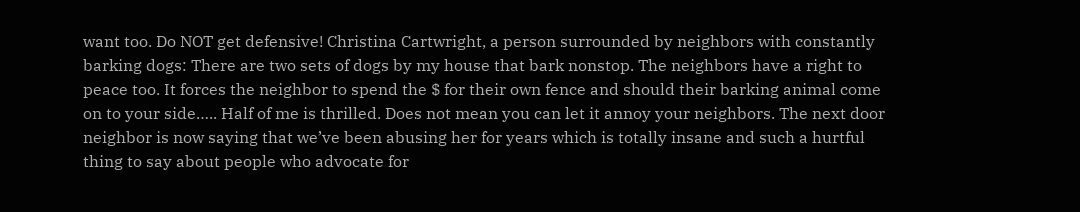want too. Do NOT get defensive! Christina Cartwright, a person surrounded by neighbors with constantly barking dogs: There are two sets of dogs by my house that bark nonstop. The neighbors have a right to peace too. It forces the neighbor to spend the $ for their own fence and should their barking animal come on to your side….. Half of me is thrilled. Does not mean you can let it annoy your neighbors. The next door neighbor is now saying that we’ve been abusing her for years which is totally insane and such a hurtful thing to say about people who advocate for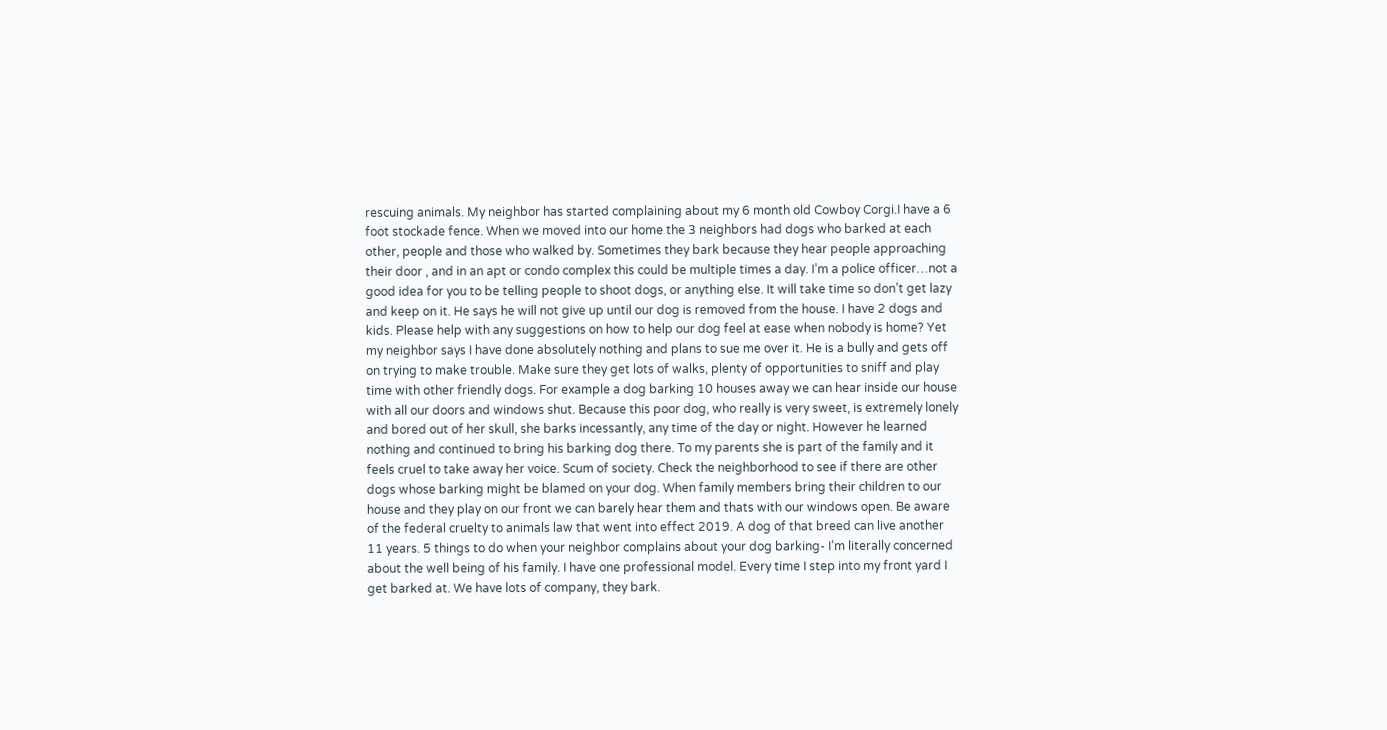rescuing animals. My neighbor has started complaining about my 6 month old Cowboy Corgi.I have a 6 foot stockade fence. When we moved into our home the 3 neighbors had dogs who barked at each other, people and those who walked by. Sometimes they bark because they hear people approaching their door , and in an apt or condo complex this could be multiple times a day. I’m a police officer…not a good idea for you to be telling people to shoot dogs, or anything else. It will take time so don’t get lazy and keep on it. He says he will not give up until our dog is removed from the house. I have 2 dogs and kids. Please help with any suggestions on how to help our dog feel at ease when nobody is home? Yet my neighbor says I have done absolutely nothing and plans to sue me over it. He is a bully and gets off on trying to make trouble. Make sure they get lots of walks, plenty of opportunities to sniff and play time with other friendly dogs. For example a dog barking 10 houses away we can hear inside our house with all our doors and windows shut. Because this poor dog, who really is very sweet, is extremely lonely and bored out of her skull, she barks incessantly, any time of the day or night. However he learned nothing and continued to bring his barking dog there. To my parents she is part of the family and it feels cruel to take away her voice. Scum of society. Check the neighborhood to see if there are other dogs whose barking might be blamed on your dog. When family members bring their children to our house and they play on our front we can barely hear them and thats with our windows open. Be aware of the federal cruelty to animals law that went into effect 2019. A dog of that breed can live another 11 years. 5 things to do when your neighbor complains about your dog barking- I’m literally concerned about the well being of his family. I have one professional model. Every time I step into my front yard I get barked at. We have lots of company, they bark.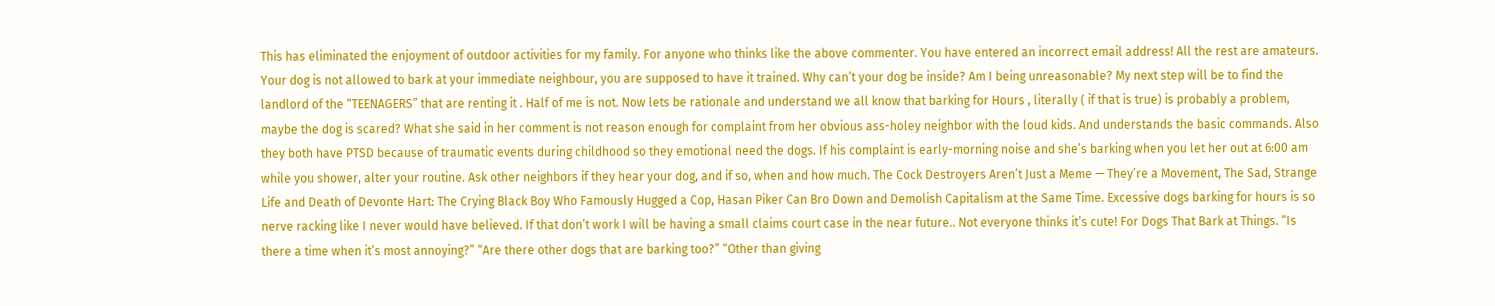This has eliminated the enjoyment of outdoor activities for my family. For anyone who thinks like the above commenter. You have entered an incorrect email address! All the rest are amateurs. Your dog is not allowed to bark at your immediate neighbour, you are supposed to have it trained. Why can’t your dog be inside? Am I being unreasonable? My next step will be to find the landlord of the “TEENAGERS” that are renting it . Half of me is not. Now lets be rationale and understand we all know that barking for Hours , literally ( if that is true) is probably a problem, maybe the dog is scared? What she said in her comment is not reason enough for complaint from her obvious ass-holey neighbor with the loud kids. And understands the basic commands. Also they both have PTSD because of traumatic events during childhood so they emotional need the dogs. If his complaint is early-morning noise and she’s barking when you let her out at 6:00 am while you shower, alter your routine. Ask other neighbors if they hear your dog, and if so, when and how much. The Cock Destroyers Aren’t Just a Meme — They’re a Movement, The Sad, Strange Life and Death of Devonte Hart: The Crying Black Boy Who Famously Hugged a Cop, Hasan Piker Can Bro Down and Demolish Capitalism at the Same Time. Excessive dogs barking for hours is so nerve racking like I never would have believed. If that don’t work I will be having a small claims court case in the near future.. Not everyone thinks it’s cute! For Dogs That Bark at Things. “Is there a time when it’s most annoying?” “Are there other dogs that are barking too?” “Other than giving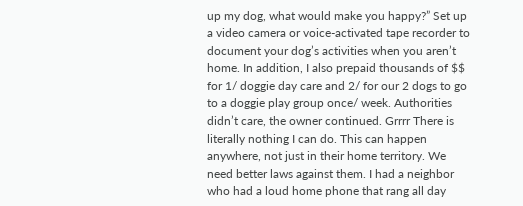up my dog, what would make you happy?” Set up a video camera or voice-activated tape recorder to document your dog’s activities when you aren’t home. In addition, I also prepaid thousands of $$ for 1/ doggie day care and 2/ for our 2 dogs to go to a doggie play group once/ week. Authorities didn’t care, the owner continued. Grrrr There is literally nothing I can do. This can happen anywhere, not just in their home territory. We need better laws against them. I had a neighbor who had a loud home phone that rang all day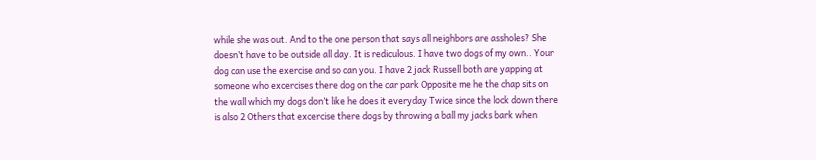while she was out. And to the one person that says all neighbors are assholes? She doesn’t have to be outside all day. It is rediculous. I have two dogs of my own.. Your dog can use the exercise and so can you. I have 2 jack Russell both are yapping at someone who excercises there dog on the car park Opposite me he the chap sits on the wall which my dogs don’t like he does it everyday Twice since the lock down there is also 2 Others that excercise there dogs by throwing a ball my jacks bark when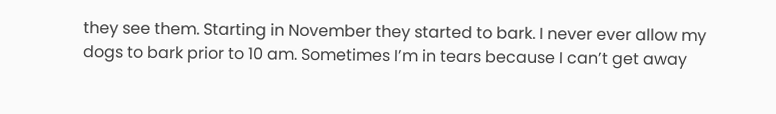they see them. Starting in November they started to bark. I never ever allow my dogs to bark prior to 10 am. Sometimes I’m in tears because I can’t get away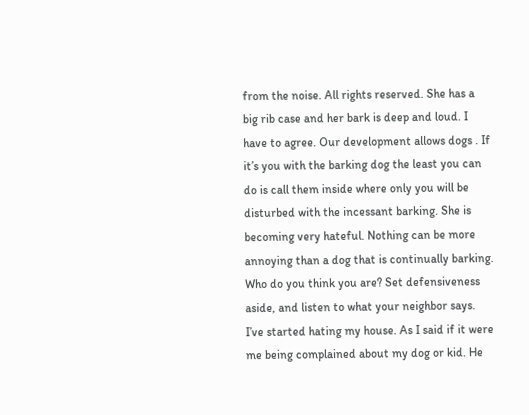from the noise. All rights reserved. She has a big rib case and her bark is deep and loud. I have to agree. Our development allows dogs . If it’s you with the barking dog the least you can do is call them inside where only you will be disturbed with the incessant barking. She is becoming very hateful. Nothing can be more annoying than a dog that is continually barking. Who do you think you are? Set defensiveness aside, and listen to what your neighbor says. I’ve started hating my house. As I said if it were me being complained about my dog or kid. He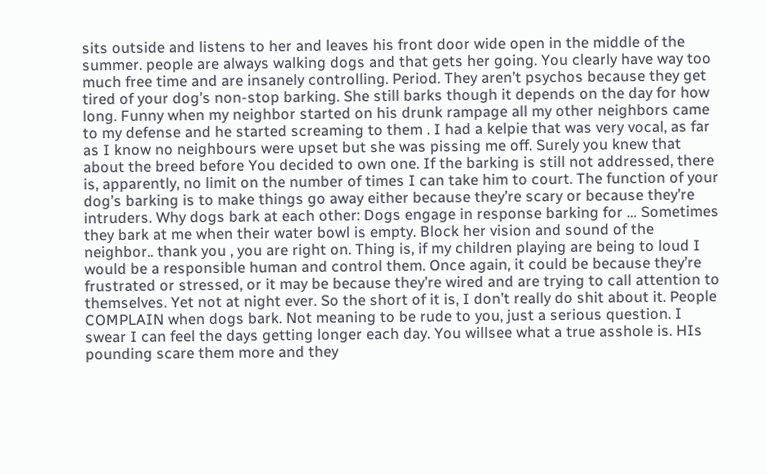sits outside and listens to her and leaves his front door wide open in the middle of the summer. people are always walking dogs and that gets her going. You clearly have way too much free time and are insanely controlling. Period. They aren’t psychos because they get tired of your dog’s non-stop barking. She still barks though it depends on the day for how long. Funny when my neighbor started on his drunk rampage all my other neighbors came to my defense and he started screaming to them . I had a kelpie that was very vocal, as far as I know no neighbours were upset but she was pissing me off. Surely you knew that about the breed before You decided to own one. If the barking is still not addressed, there is, apparently, no limit on the number of times I can take him to court. The function of your dog’s barking is to make things go away either because they’re scary or because they’re intruders. Why dogs bark at each other: Dogs engage in response barking for … Sometimes they bark at me when their water bowl is empty. Block her vision and sound of the neighbor.. thank you , you are right on. Thing is, if my children playing are being to loud I would be a responsible human and control them. Once again, it could be because they’re frustrated or stressed, or it may be because they’re wired and are trying to call attention to themselves. Yet not at night ever. So the short of it is, I don’t really do shit about it. People COMPLAIN when dogs bark. Not meaning to be rude to you, just a serious question. I swear I can feel the days getting longer each day. You willsee what a true asshole is. HIs pounding scare them more and they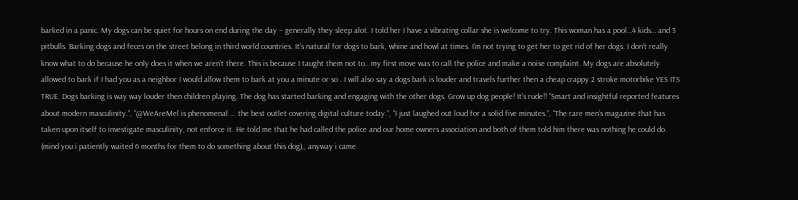barked in a panic. My dogs can be quiet for hours on end during the day – generally they sleep alot. I told her I have a vibrating collar she is welcome to try. This woman has a pool…4 kids… and 3 pitbulls. Barking dogs and feces on the street belong in third world countries. It's natural for dogs to bark, whine and howl at times. I’m not trying to get her to get rid of her dogs. I don’t really know what to do because he only does it when we aren’t there. This is because I taught them not to.. my first move was to call the police and make a noise complaint. My dogs are absolutely allowed to bark if I had you as a neighbor I would allow them to bark at you a minute or so . I will also say a dogs bark is louder and travels further then a cheap crappy 2 stroke motorbike YES ITS TRUE. Dogs barking is way way louder then children playing. The dog has started barking and engaging with the other dogs. Grow up dog people! It’s rude!! “Smart and insightful reported features about modern masculinity.”, “@WeAreMel is phenomenal ... the best outlet covering digital culture today.”, “I just laughed out loud for a solid five minutes.”, “The rare men’s magazine that has taken upon itself to investigate masculinity, not enforce it. He told me that he had called the police and our home owners association and both of them told him there was nothing he could do. (mind you i patiently waited 6 months for them to do something about this dog),, anyway i came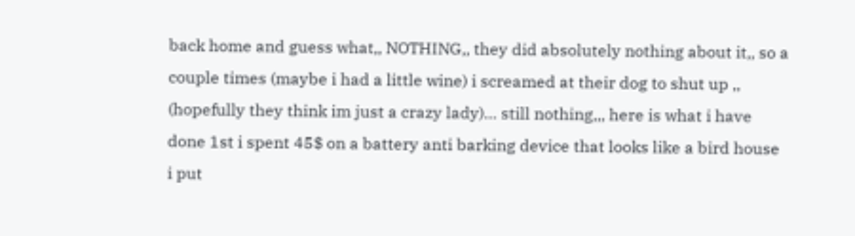back home and guess what,, NOTHING,, they did absolutely nothing about it,, so a couple times (maybe i had a little wine) i screamed at their dog to shut up ,, (hopefully they think im just a crazy lady)… still nothing,,, here is what i have done 1st i spent 45$ on a battery anti barking device that looks like a bird house i put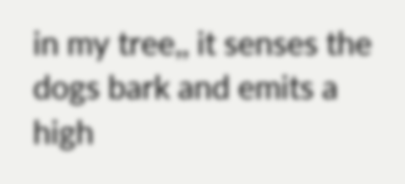in my tree,, it senses the dogs bark and emits a high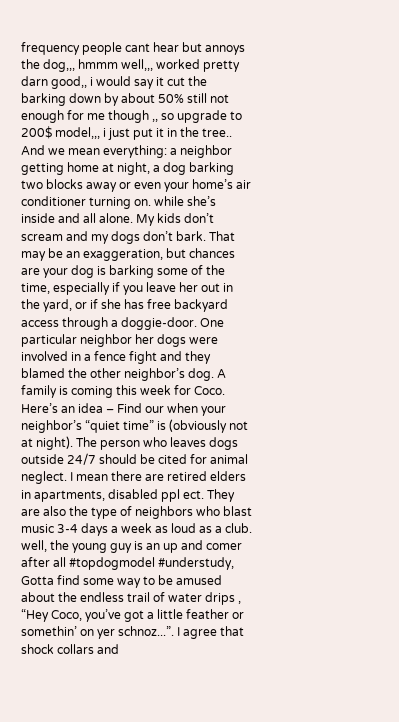frequency people cant hear but annoys the dog,,, hmmm well,,, worked pretty darn good,, i would say it cut the barking down by about 50% still not enough for me though ,, so upgrade to 200$ model,,, i just put it in the tree.. And we mean everything: a neighbor getting home at night, a dog barking two blocks away or even your home’s air conditioner turning on. while she’s inside and all alone. My kids don’t scream and my dogs don’t bark. That may be an exaggeration, but chances are your dog is barking some of the time, especially if you leave her out in the yard, or if she has free backyard access through a doggie-door. One particular neighbor her dogs were involved in a fence fight and they blamed the other neighbor’s dog. A family is coming this week for Coco. Here’s an idea – Find our when your neighbor’s “quiet time” is (obviously not at night). The person who leaves dogs outside 24/7 should be cited for animal neglect. I mean there are retired elders in apartments, disabled ppl ect. They are also the type of neighbors who blast music 3-4 days a week as loud as a club. well, the young guy is an up and comer after all #topdogmodel #understudy, Gotta find some way to be amused about the endless trail of water drips , “Hey Coco, you’ve got a little feather or somethin’ on yer schnoz...”. I agree that shock collars and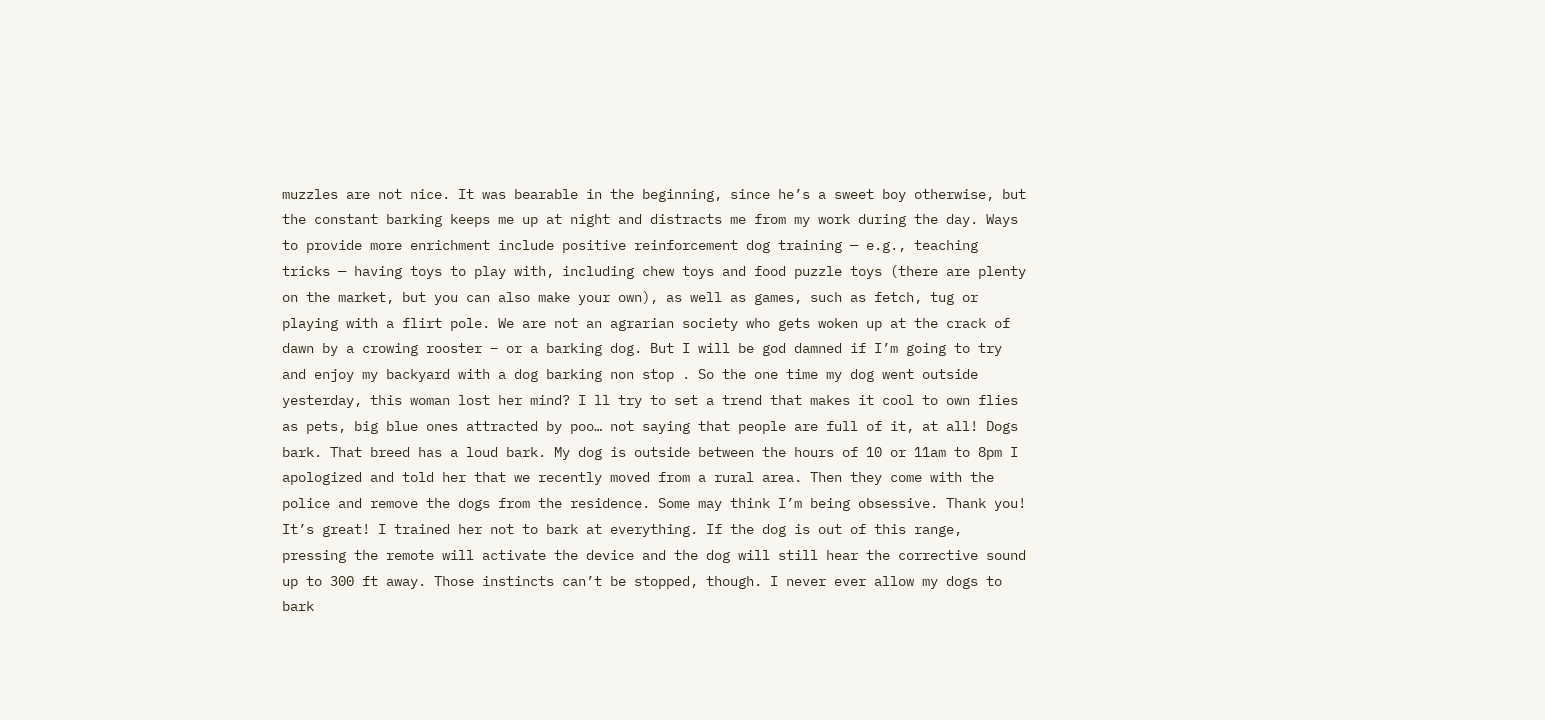muzzles are not nice. It was bearable in the beginning, since he’s a sweet boy otherwise, but the constant barking keeps me up at night and distracts me from my work during the day. Ways to provide more enrichment include positive reinforcement dog training — e.g., teaching tricks — having toys to play with, including chew toys and food puzzle toys (there are plenty on the market, but you can also make your own), as well as games, such as fetch, tug or playing with a flirt pole. We are not an agrarian society who gets woken up at the crack of dawn by a crowing rooster – or a barking dog. But I will be god damned if I’m going to try and enjoy my backyard with a dog barking non stop . So the one time my dog went outside yesterday, this woman lost her mind? I ll try to set a trend that makes it cool to own flies as pets, big blue ones attracted by poo… not saying that people are full of it, at all! Dogs bark. That breed has a loud bark. My dog is outside between the hours of 10 or 11am to 8pm I apologized and told her that we recently moved from a rural area. Then they come with the police and remove the dogs from the residence. Some may think I’m being obsessive. Thank you! It’s great! I trained her not to bark at everything. If the dog is out of this range, pressing the remote will activate the device and the dog will still hear the corrective sound up to 300 ft away. Those instincts can’t be stopped, though. I never ever allow my dogs to bark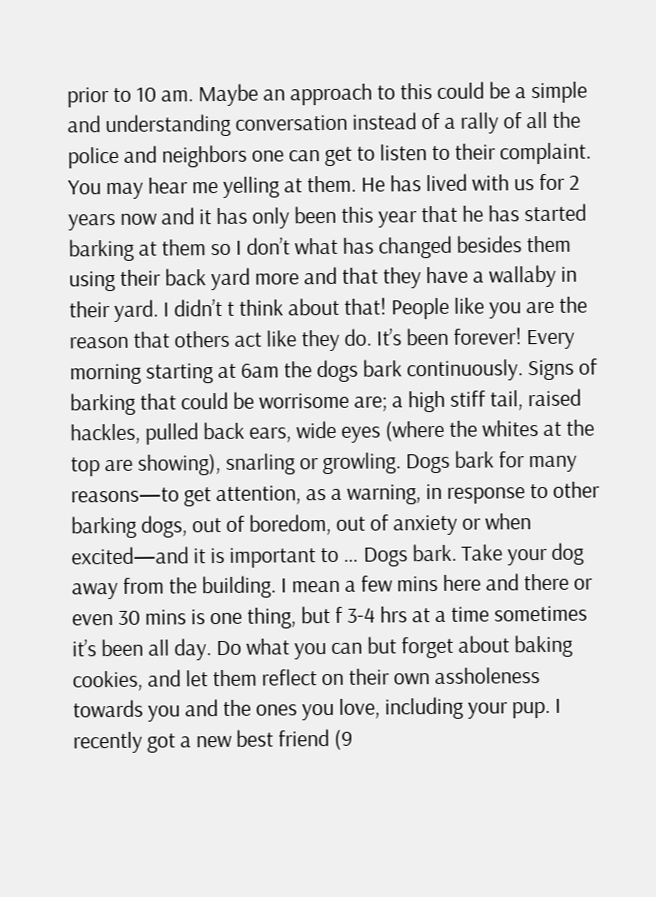prior to 10 am. Maybe an approach to this could be a simple and understanding conversation instead of a rally of all the police and neighbors one can get to listen to their complaint. You may hear me yelling at them. He has lived with us for 2 years now and it has only been this year that he has started barking at them so I don’t what has changed besides them using their back yard more and that they have a wallaby in their yard. I didn’t t think about that! People like you are the reason that others act like they do. It’s been forever! Every morning starting at 6am the dogs bark continuously. Signs of barking that could be worrisome are; a high stiff tail, raised hackles, pulled back ears, wide eyes (where the whites at the top are showing), snarling or growling. Dogs bark for many reasons—to get attention, as a warning, in response to other barking dogs, out of boredom, out of anxiety or when excited—and it is important to … Dogs bark. Take your dog away from the building. I mean a few mins here and there or even 30 mins is one thing, but f 3-4 hrs at a time sometimes it’s been all day. Do what you can but forget about baking cookies, and let them reflect on their own assholeness towards you and the ones you love, including your pup. I recently got a new best friend (9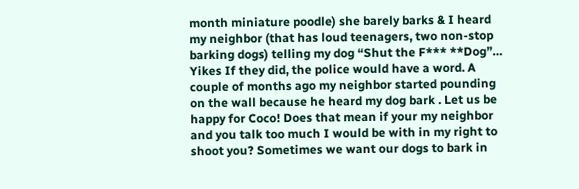month miniature poodle) she barely barks & I heard my neighbor (that has loud teenagers, two non-stop barking dogs) telling my dog “Shut the F*** **Dog”… Yikes If they did, the police would have a word. A couple of months ago my neighbor started pounding on the wall because he heard my dog bark . Let us be happy for Coco! Does that mean if your my neighbor and you talk too much I would be with in my right to shoot you? Sometimes we want our dogs to bark in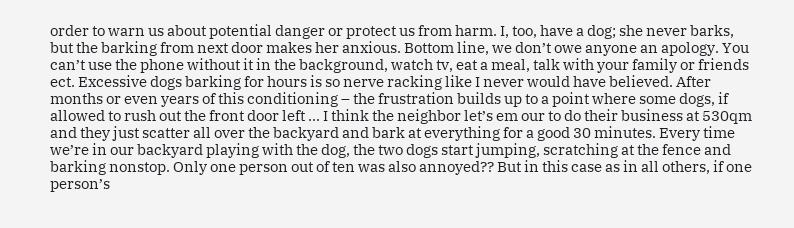order to warn us about potential danger or protect us from harm. I, too, have a dog; she never barks, but the barking from next door makes her anxious. Bottom line, we don’t owe anyone an apology. You can’t use the phone without it in the background, watch tv, eat a meal, talk with your family or friends ect. Excessive dogs barking for hours is so nerve racking like I never would have believed. After months or even years of this conditioning – the frustration builds up to a point where some dogs, if allowed to rush out the front door left … I think the neighbor let’s em our to do their business at 530qm and they just scatter all over the backyard and bark at everything for a good 30 minutes. Every time we’re in our backyard playing with the dog, the two dogs start jumping, scratching at the fence and barking nonstop. Only one person out of ten was also annoyed?? But in this case as in all others, if one person’s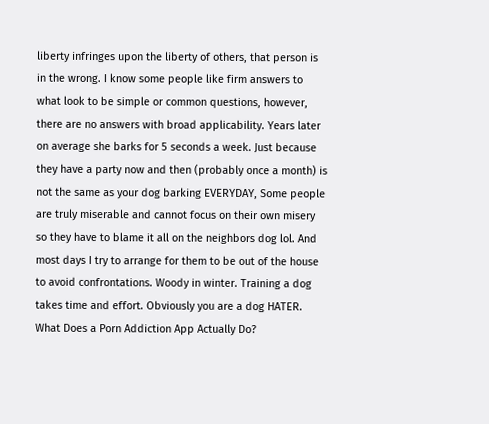liberty infringes upon the liberty of others, that person is in the wrong. I know some people like firm answers to what look to be simple or common questions, however, there are no answers with broad applicability. Years later on average she barks for 5 seconds a week. Just because they have a party now and then (probably once a month) is not the same as your dog barking EVERYDAY, Some people are truly miserable and cannot focus on their own misery so they have to blame it all on the neighbors dog lol. And most days I try to arrange for them to be out of the house to avoid confrontations. Woody in winter. Training a dog takes time and effort. Obviously you are a dog HATER. What Does a Porn Addiction App Actually Do?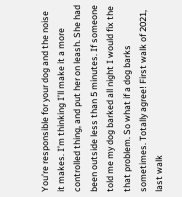You’re responsible for your dog and the noise it makes. I’m thinking I’ll make it a more controlled thing, and put her on leash. She had been outside less than 5 minutes. If someone told me my dog barked all night I would fix the that problem. So what if a dog barks sometimes. Totally agree! First walk of 2021, last walk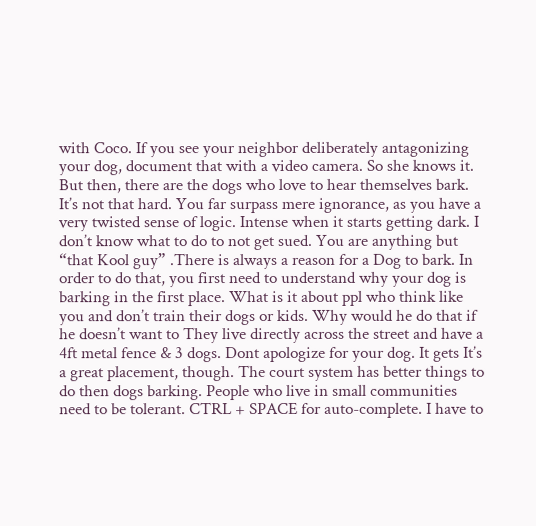with Coco. If you see your neighbor deliberately antagonizing your dog, document that with a video camera. So she knows it. But then, there are the dogs who love to hear themselves bark. It’s not that hard. You far surpass mere ignorance, as you have a very twisted sense of logic. Intense when it starts getting dark. I don’t know what to do to not get sued. You are anything but “that Kool guy” .There is always a reason for a Dog to bark. In order to do that, you first need to understand why your dog is barking in the first place. What is it about ppl who think like you and don’t train their dogs or kids. Why would he do that if he doesn’t want to They live directly across the street and have a 4ft metal fence & 3 dogs. Dont apologize for your dog. It gets It’s a great placement, though. The court system has better things to do then dogs barking. People who live in small communities need to be tolerant. CTRL + SPACE for auto-complete. I have to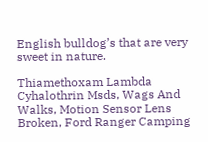English bulldog’s that are very sweet in nature.

Thiamethoxam Lambda Cyhalothrin Msds, Wags And Walks, Motion Sensor Lens Broken, Ford Ranger Camping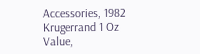Accessories, 1982 Krugerrand 1 Oz Value,